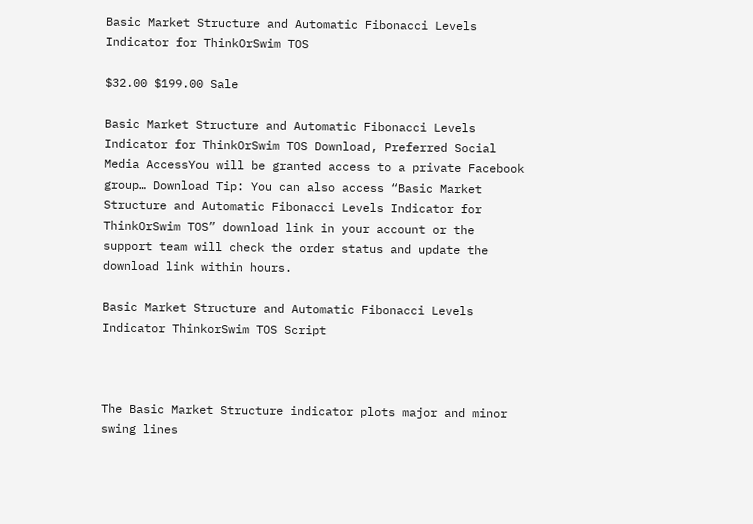Basic Market Structure and Automatic Fibonacci Levels Indicator for ThinkOrSwim TOS

$32.00 $199.00 Sale

Basic Market Structure and Automatic Fibonacci Levels Indicator for ThinkOrSwim TOS Download, Preferred Social Media AccessYou will be granted access to a private Facebook group… Download Tip: You can also access “Basic Market Structure and Automatic Fibonacci Levels Indicator for ThinkOrSwim TOS” download link in your account or the support team will check the order status and update the download link within hours.

Basic Market Structure and Automatic Fibonacci Levels Indicator ThinkorSwim TOS Script



The Basic Market Structure indicator plots major and minor swing lines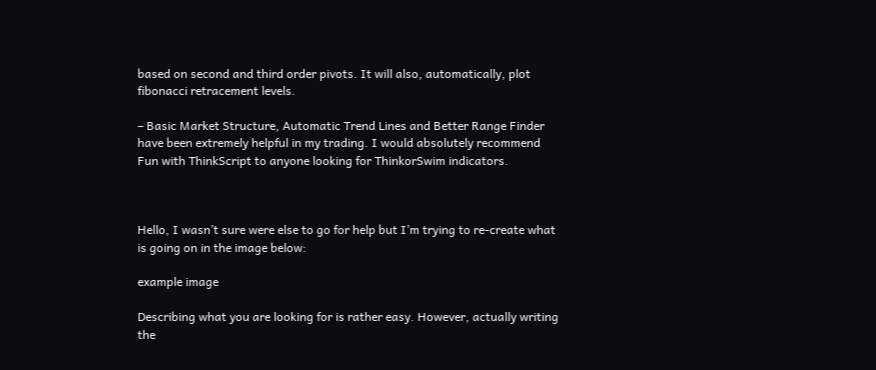based on second and third order pivots. It will also, automatically, plot fibonacci retracement levels.

– Basic Market Structure, Automatic Trend Lines and Better Range Finder have been extremely helpful in my trading. I would absolutely recommend Fun with ThinkScript to anyone looking for ThinkorSwim indicators.



Hello, I wasn’t sure were else to go for help but I’m trying to re-create what is going on in the image below:

example image

Describing what you are looking for is rather easy. However, actually writing the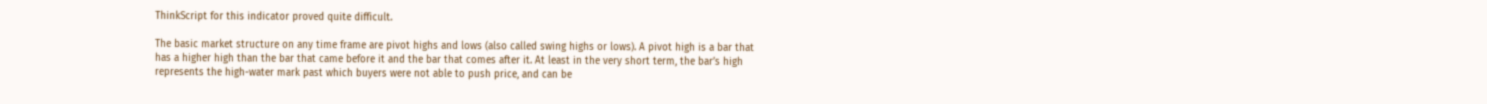ThinkScript for this indicator proved quite difficult.

The basic market structure on any time frame are pivot highs and lows (also called swing highs or lows). A pivot high is a bar that has a higher high than the bar that came before it and the bar that comes after it. At least in the very short term, the bar’s high represents the high-water mark past which buyers were not able to push price, and can be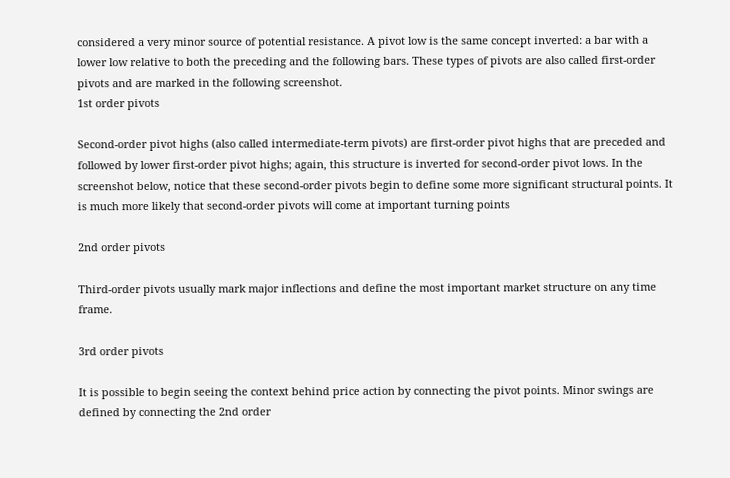considered a very minor source of potential resistance. A pivot low is the same concept inverted: a bar with a lower low relative to both the preceding and the following bars. These types of pivots are also called first-order pivots and are marked in the following screenshot.
1st order pivots

Second-order pivot highs (also called intermediate-term pivots) are first-order pivot highs that are preceded and followed by lower first-order pivot highs; again, this structure is inverted for second-order pivot lows. In the screenshot below, notice that these second-order pivots begin to define some more significant structural points. It is much more likely that second-order pivots will come at important turning points

2nd order pivots

Third-order pivots usually mark major inflections and define the most important market structure on any time frame.

3rd order pivots

It is possible to begin seeing the context behind price action by connecting the pivot points. Minor swings are defined by connecting the 2nd order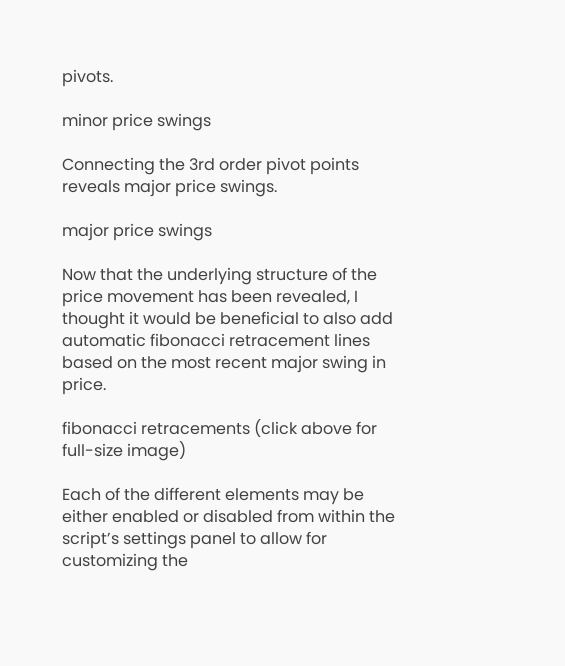pivots.

minor price swings

Connecting the 3rd order pivot points reveals major price swings.

major price swings

Now that the underlying structure of the price movement has been revealed, I thought it would be beneficial to also add automatic fibonacci retracement lines based on the most recent major swing in price.

fibonacci retracements (click above for full-size image)

Each of the different elements may be either enabled or disabled from within the script’s settings panel to allow for customizing the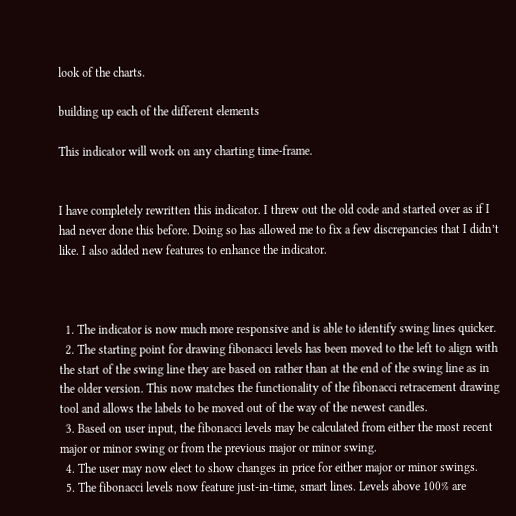look of the charts.

building up each of the different elements

This indicator will work on any charting time-frame.


I have completely rewritten this indicator. I threw out the old code and started over as if I had never done this before. Doing so has allowed me to fix a few discrepancies that I didn’t like. I also added new features to enhance the indicator.



  1. The indicator is now much more responsive and is able to identify swing lines quicker.
  2. The starting point for drawing fibonacci levels has been moved to the left to align with the start of the swing line they are based on rather than at the end of the swing line as in the older version. This now matches the functionality of the fibonacci retracement drawing tool and allows the labels to be moved out of the way of the newest candles.
  3. Based on user input, the fibonacci levels may be calculated from either the most recent major or minor swing or from the previous major or minor swing.
  4. The user may now elect to show changes in price for either major or minor swings.
  5. The fibonacci levels now feature just-in-time, smart lines. Levels above 100% are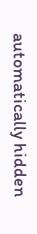automatically hidden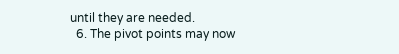until they are needed.
  6. The pivot points may now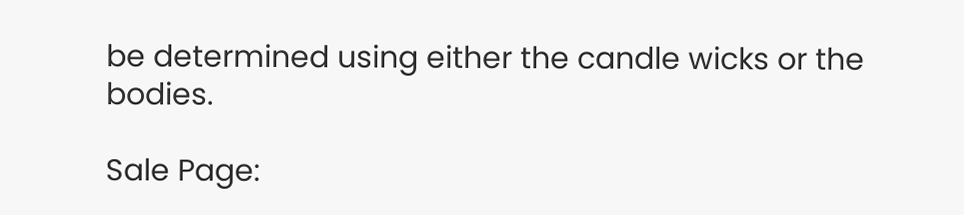be determined using either the candle wicks or the bodies.

Sale Page: